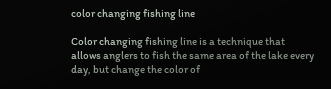color changing fishing line

Color changing fishing line is a technique that allows anglers to fish the same area of the lake every day, but change the color of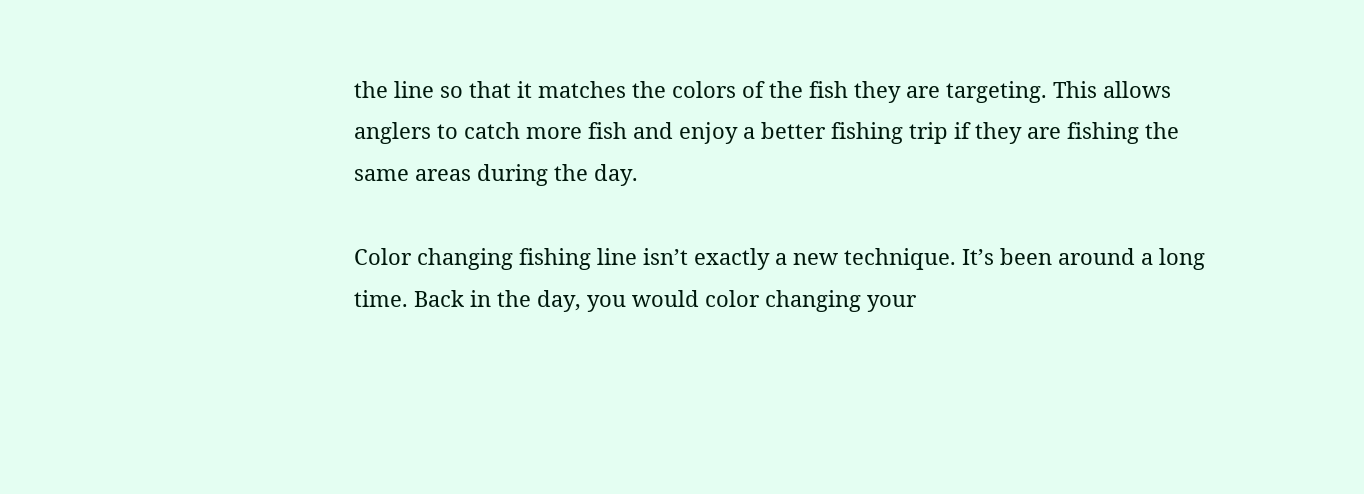the line so that it matches the colors of the fish they are targeting. This allows anglers to catch more fish and enjoy a better fishing trip if they are fishing the same areas during the day.

Color changing fishing line isn’t exactly a new technique. It’s been around a long time. Back in the day, you would color changing your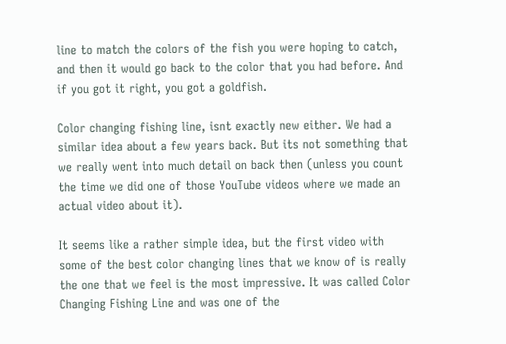line to match the colors of the fish you were hoping to catch, and then it would go back to the color that you had before. And if you got it right, you got a goldfish.

Color changing fishing line, isnt exactly new either. We had a similar idea about a few years back. But its not something that we really went into much detail on back then (unless you count the time we did one of those YouTube videos where we made an actual video about it).

It seems like a rather simple idea, but the first video with some of the best color changing lines that we know of is really the one that we feel is the most impressive. It was called Color Changing Fishing Line and was one of the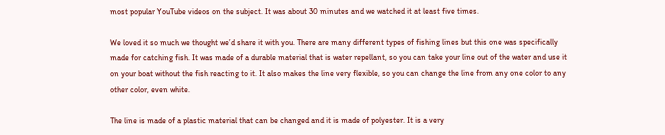most popular YouTube videos on the subject. It was about 30 minutes and we watched it at least five times.

We loved it so much we thought we’d share it with you. There are many different types of fishing lines but this one was specifically made for catching fish. It was made of a durable material that is water repellant, so you can take your line out of the water and use it on your boat without the fish reacting to it. It also makes the line very flexible, so you can change the line from any one color to any other color, even white.

The line is made of a plastic material that can be changed and it is made of polyester. It is a very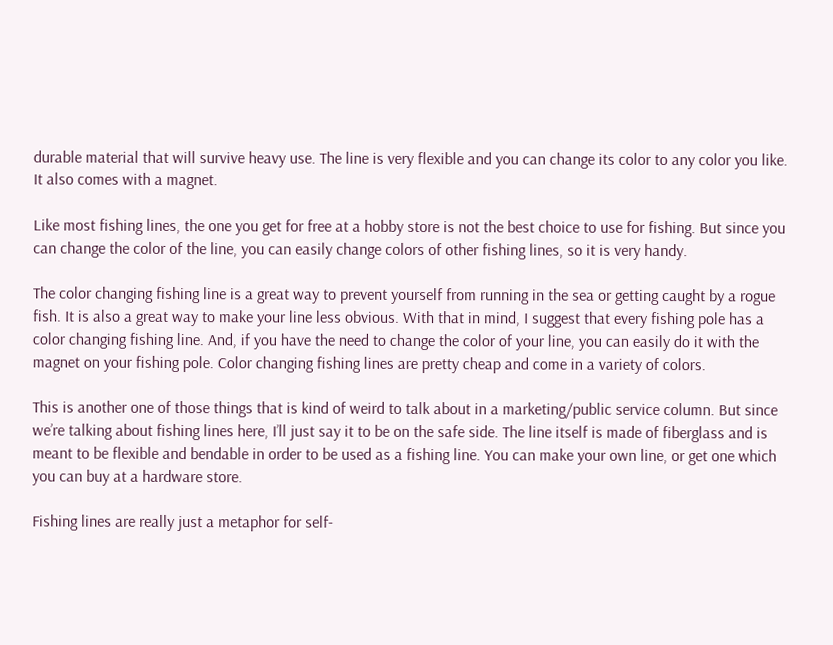durable material that will survive heavy use. The line is very flexible and you can change its color to any color you like. It also comes with a magnet.

Like most fishing lines, the one you get for free at a hobby store is not the best choice to use for fishing. But since you can change the color of the line, you can easily change colors of other fishing lines, so it is very handy.

The color changing fishing line is a great way to prevent yourself from running in the sea or getting caught by a rogue fish. It is also a great way to make your line less obvious. With that in mind, I suggest that every fishing pole has a color changing fishing line. And, if you have the need to change the color of your line, you can easily do it with the magnet on your fishing pole. Color changing fishing lines are pretty cheap and come in a variety of colors.

This is another one of those things that is kind of weird to talk about in a marketing/public service column. But since we’re talking about fishing lines here, I’ll just say it to be on the safe side. The line itself is made of fiberglass and is meant to be flexible and bendable in order to be used as a fishing line. You can make your own line, or get one which you can buy at a hardware store.

Fishing lines are really just a metaphor for self-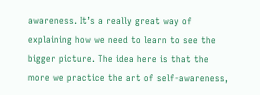awareness. It’s a really great way of explaining how we need to learn to see the bigger picture. The idea here is that the more we practice the art of self-awareness,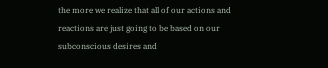the more we realize that all of our actions and reactions are just going to be based on our subconscious desires and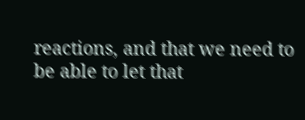reactions, and that we need to be able to let that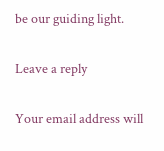be our guiding light.

Leave a reply

Your email address will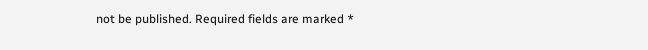not be published. Required fields are marked *